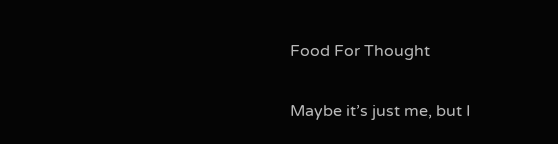Food For Thought

Maybe it’s just me, but I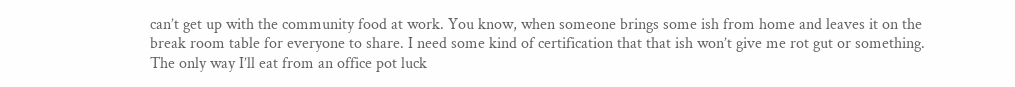can’t get up with the community food at work. You know, when someone brings some ish from home and leaves it on the break room table for everyone to share. I need some kind of certification that that ish won’t give me rot gut or something.  The only way I’ll eat from an office pot luck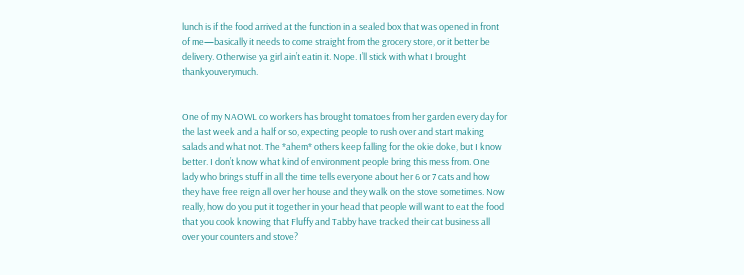lunch is if the food arrived at the function in a sealed box that was opened in front of me—basically it needs to come straight from the grocery store, or it better be delivery. Otherwise ya girl ain’t eatin it. Nope. I’ll stick with what I brought thankyouverymuch.


One of my NAOWL co workers has brought tomatoes from her garden every day for the last week and a half or so, expecting people to rush over and start making salads and what not. The *ahem* others keep falling for the okie doke, but I know better. I don’t know what kind of environment people bring this mess from. One lady who brings stuff in all the time tells everyone about her 6 or 7 cats and how they have free reign all over her house and they walk on the stove sometimes. Now really, how do you put it together in your head that people will want to eat the food that you cook knowing that Fluffy and Tabby have tracked their cat business all over your counters and stove?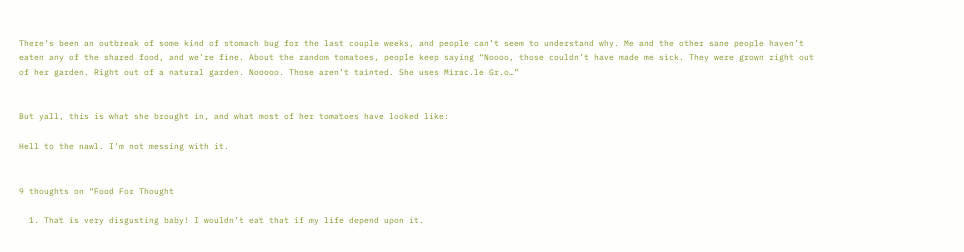There’s been an outbreak of some kind of stomach bug for the last couple weeks, and people can’t seem to understand why. Me and the other sane people haven’t eaten any of the shared food, and we’re fine. About the random tomatoes, people keep saying “Noooo, those couldn’t have made me sick. They were grown right out of her garden. Right out of a natural garden. Nooooo. Those aren’t tainted. She uses Mirac.le Gr.o…”


But yall, this is what she brought in, and what most of her tomatoes have looked like:

Hell to the nawl. I’m not messing with it.


9 thoughts on “Food For Thought

  1. That is very disgusting baby! I wouldn’t eat that if my life depend upon it.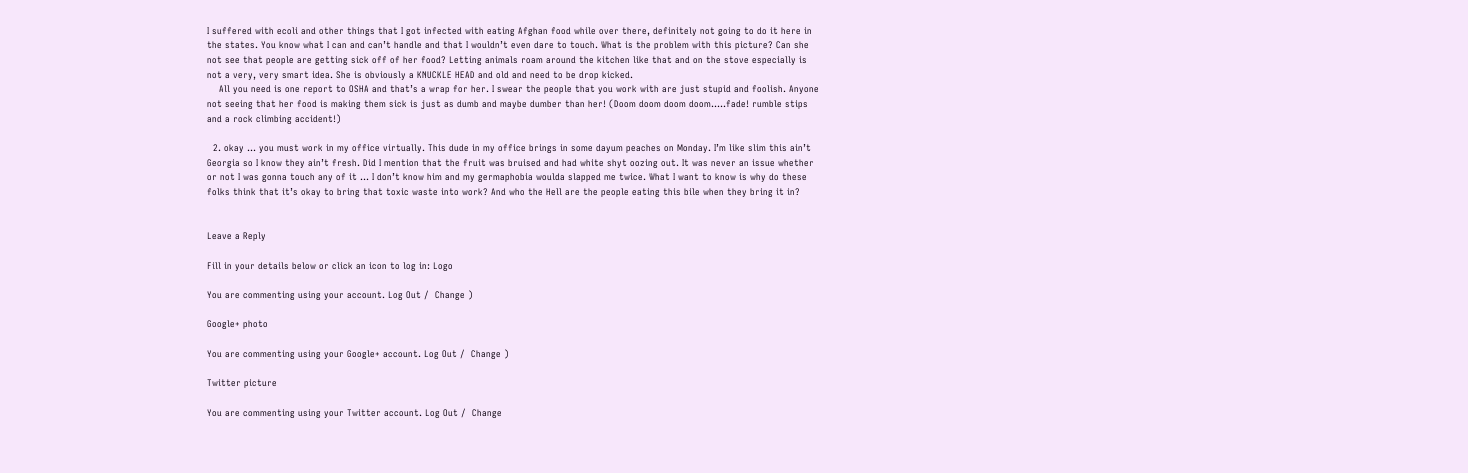I suffered with ecoli and other things that I got infected with eating Afghan food while over there, definitely not going to do it here in the states. You know what I can and can’t handle and that I wouldn’t even dare to touch. What is the problem with this picture? Can she not see that people are getting sick off of her food? Letting animals roam around the kitchen like that and on the stove especially is not a very, very smart idea. She is obviously a KNUCKLE HEAD and old and need to be drop kicked.
    All you need is one report to OSHA and that’s a wrap for her. I swear the people that you work with are just stupid and foolish. Anyone not seeing that her food is making them sick is just as dumb and maybe dumber than her! (Doom doom doom doom…..fade! rumble stips and a rock climbing accident!)

  2. okay … you must work in my office virtually. This dude in my office brings in some dayum peaches on Monday. I’m like slim this ain’t Georgia so I know they ain’t fresh. Did I mention that the fruit was bruised and had white shyt oozing out. It was never an issue whether or not I was gonna touch any of it … I don’t know him and my germaphobia woulda slapped me twice. What I want to know is why do these folks think that it’s okay to bring that toxic waste into work? And who the Hell are the people eating this bile when they bring it in?


Leave a Reply

Fill in your details below or click an icon to log in: Logo

You are commenting using your account. Log Out /  Change )

Google+ photo

You are commenting using your Google+ account. Log Out /  Change )

Twitter picture

You are commenting using your Twitter account. Log Out /  Change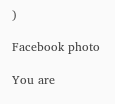)

Facebook photo

You are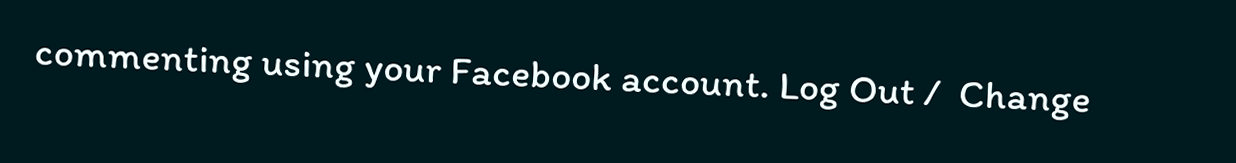commenting using your Facebook account. Log Out /  Change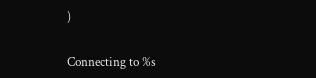)


Connecting to %s